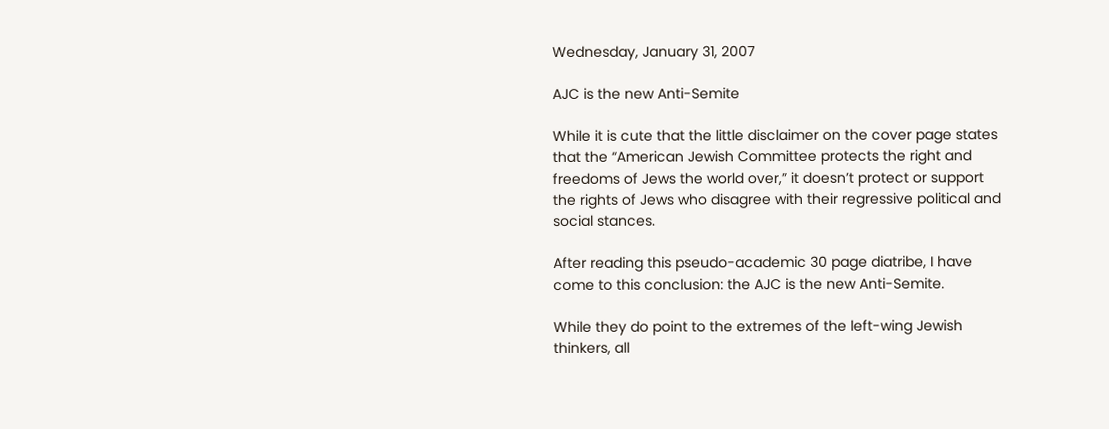Wednesday, January 31, 2007

AJC is the new Anti-Semite

While it is cute that the little disclaimer on the cover page states that the “American Jewish Committee protects the right and freedoms of Jews the world over,” it doesn’t protect or support the rights of Jews who disagree with their regressive political and social stances.

After reading this pseudo-academic 30 page diatribe, I have come to this conclusion: the AJC is the new Anti-Semite.

While they do point to the extremes of the left-wing Jewish thinkers, all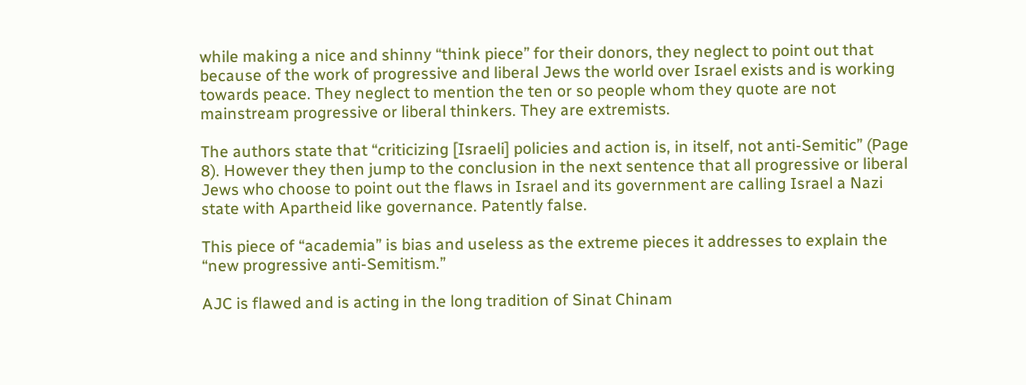while making a nice and shinny “think piece” for their donors, they neglect to point out that because of the work of progressive and liberal Jews the world over Israel exists and is working towards peace. They neglect to mention the ten or so people whom they quote are not mainstream progressive or liberal thinkers. They are extremists.

The authors state that “criticizing [Israeli] policies and action is, in itself, not anti-Semitic” (Page 8). However they then jump to the conclusion in the next sentence that all progressive or liberal Jews who choose to point out the flaws in Israel and its government are calling Israel a Nazi state with Apartheid like governance. Patently false.

This piece of “academia” is bias and useless as the extreme pieces it addresses to explain the “new progressive anti-Semitism.”

AJC is flawed and is acting in the long tradition of Sinat Chinam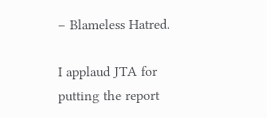– Blameless Hatred.

I applaud JTA for putting the report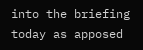into the briefing today as apposed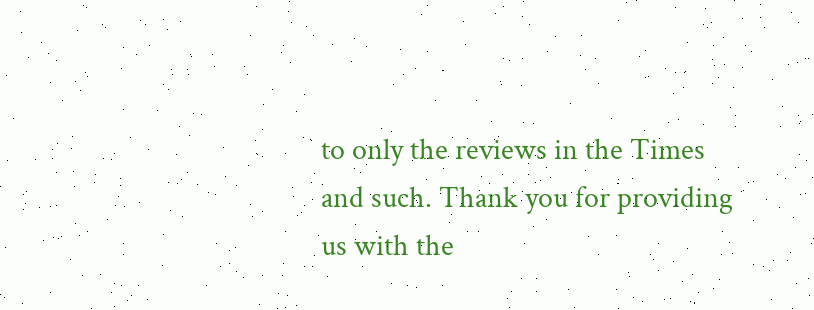to only the reviews in the Times and such. Thank you for providing us with the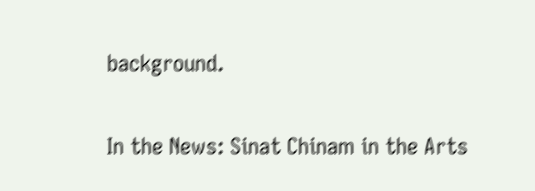background.

In the News: Sinat Chinam in the Arts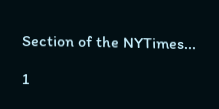Section of the NYTimes...

1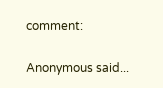comment:

Anonymous said...